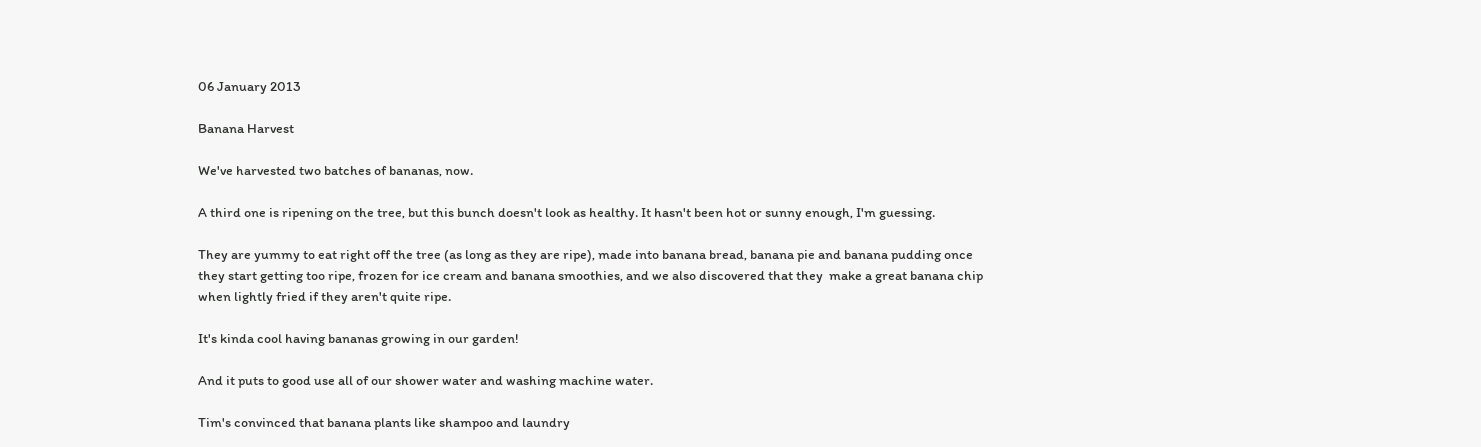06 January 2013

Banana Harvest

We've harvested two batches of bananas, now.

A third one is ripening on the tree, but this bunch doesn't look as healthy. It hasn't been hot or sunny enough, I'm guessing.

They are yummy to eat right off the tree (as long as they are ripe), made into banana bread, banana pie and banana pudding once they start getting too ripe, frozen for ice cream and banana smoothies, and we also discovered that they  make a great banana chip when lightly fried if they aren't quite ripe.

It's kinda cool having bananas growing in our garden!

And it puts to good use all of our shower water and washing machine water.

Tim's convinced that banana plants like shampoo and laundry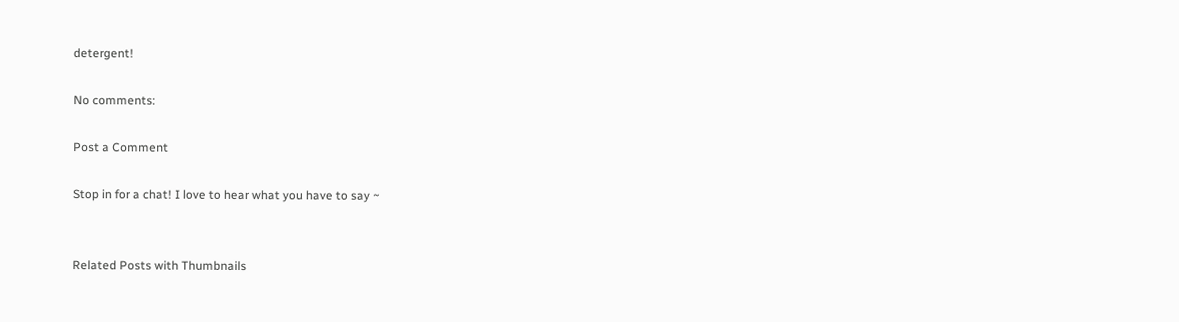detergent!

No comments:

Post a Comment

Stop in for a chat! I love to hear what you have to say ~


Related Posts with Thumbnails